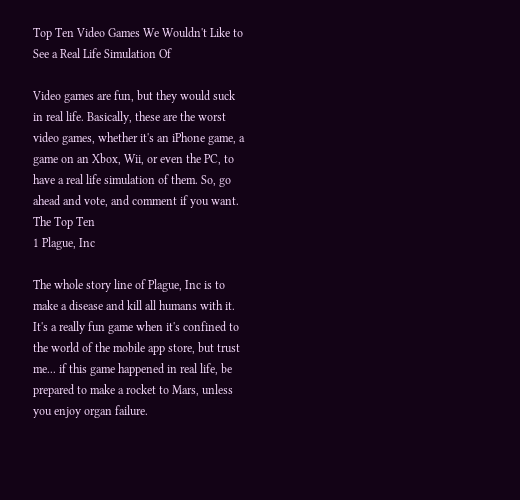Top Ten Video Games We Wouldn't Like to See a Real Life Simulation Of

Video games are fun, but they would suck in real life. Basically, these are the worst video games, whether it's an iPhone game, a game on an Xbox, Wii, or even the PC, to have a real life simulation of them. So, go ahead and vote, and comment if you want.
The Top Ten
1 Plague, Inc

The whole story line of Plague, Inc is to make a disease and kill all humans with it. It's a really fun game when it's confined to the world of the mobile app store, but trust me... if this game happened in real life, be prepared to make a rocket to Mars, unless you enjoy organ failure.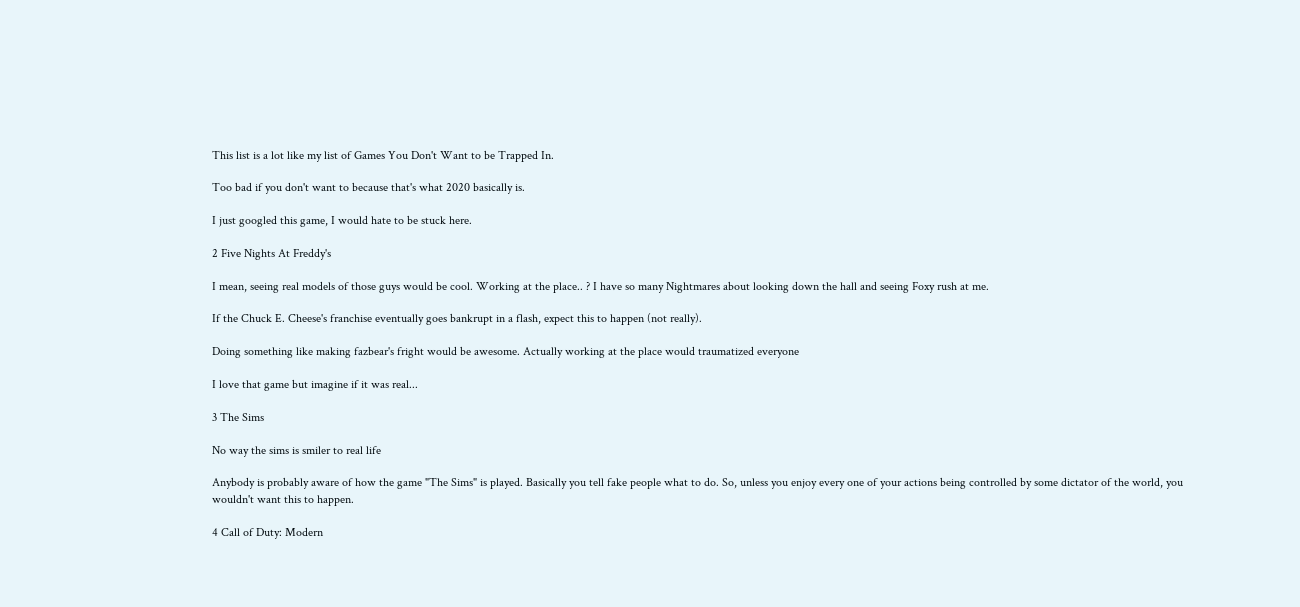This list is a lot like my list of Games You Don't Want to be Trapped In.

Too bad if you don't want to because that's what 2020 basically is.

I just googled this game, I would hate to be stuck here.

2 Five Nights At Freddy's

I mean, seeing real models of those guys would be cool. Working at the place.. ? I have so many Nightmares about looking down the hall and seeing Foxy rush at me.

If the Chuck E. Cheese's franchise eventually goes bankrupt in a flash, expect this to happen (not really).

Doing something like making fazbear's fright would be awesome. Actually working at the place would traumatized everyone

I love that game but imagine if it was real...

3 The Sims

No way the sims is smiler to real life

Anybody is probably aware of how the game "The Sims" is played. Basically you tell fake people what to do. So, unless you enjoy every one of your actions being controlled by some dictator of the world, you wouldn't want this to happen.

4 Call of Duty: Modern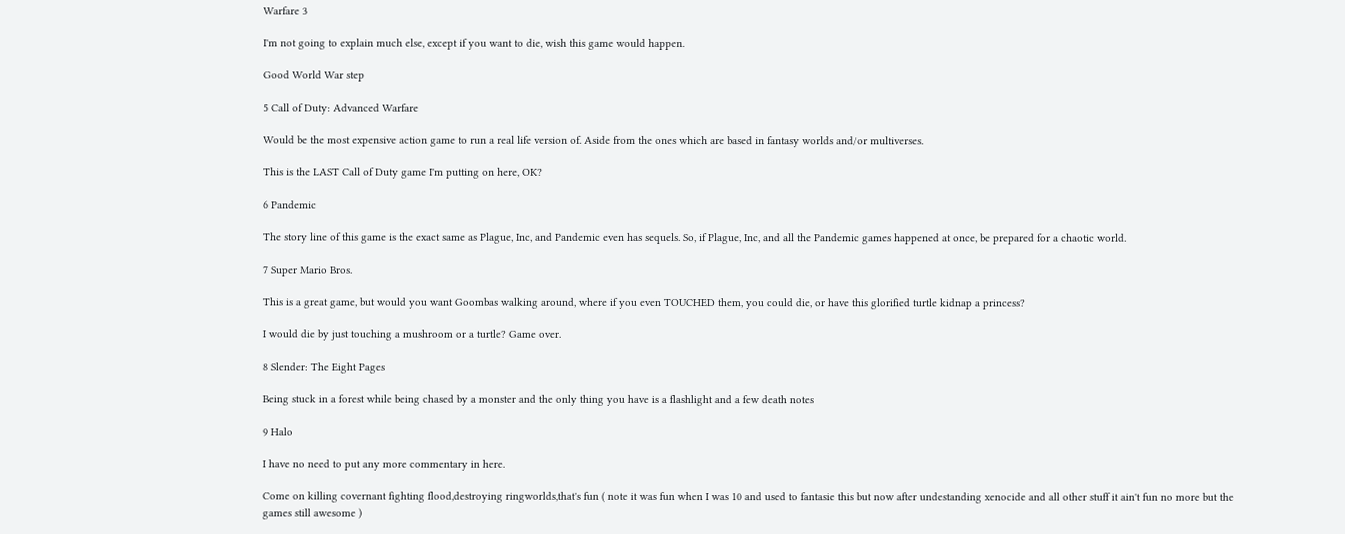Warfare 3

I'm not going to explain much else, except if you want to die, wish this game would happen.

Good World War step

5 Call of Duty: Advanced Warfare

Would be the most expensive action game to run a real life version of. Aside from the ones which are based in fantasy worlds and/or multiverses.

This is the LAST Call of Duty game I'm putting on here, OK?

6 Pandemic

The story line of this game is the exact same as Plague, Inc, and Pandemic even has sequels. So, if Plague, Inc, and all the Pandemic games happened at once, be prepared for a chaotic world.

7 Super Mario Bros.

This is a great game, but would you want Goombas walking around, where if you even TOUCHED them, you could die, or have this glorified turtle kidnap a princess?

I would die by just touching a mushroom or a turtle? Game over.

8 Slender: The Eight Pages

Being stuck in a forest while being chased by a monster and the only thing you have is a flashlight and a few death notes

9 Halo

I have no need to put any more commentary in here.

Come on killing covernant fighting flood,destroying ringworlds,that's fun ( note it was fun when I was 10 and used to fantasie this but now after undestanding xenocide and all other stuff it ain't fun no more but the games still awesome )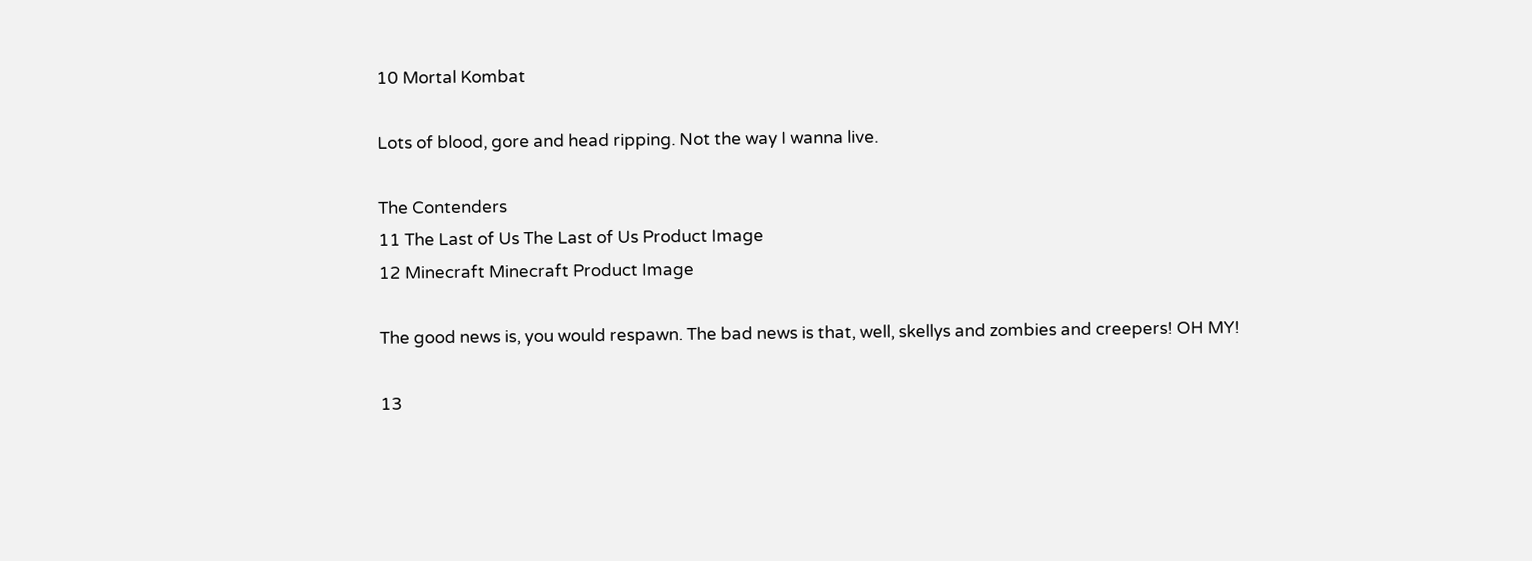10 Mortal Kombat

Lots of blood, gore and head ripping. Not the way I wanna live.

The Contenders
11 The Last of Us The Last of Us Product Image
12 Minecraft Minecraft Product Image

The good news is, you would respawn. The bad news is that, well, skellys and zombies and creepers! OH MY!

13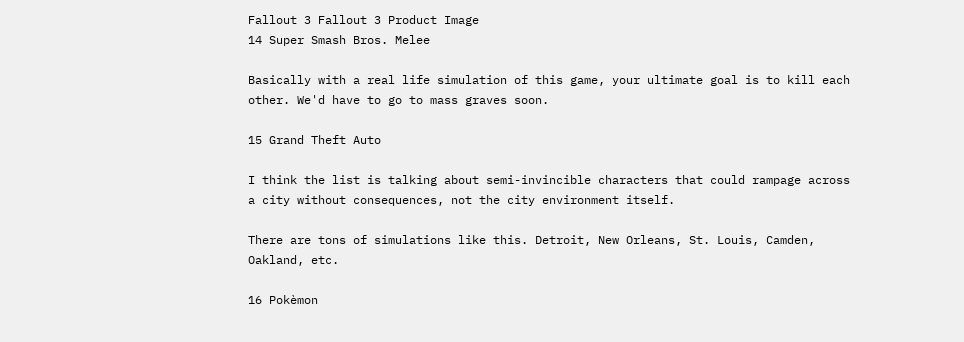Fallout 3 Fallout 3 Product Image
14 Super Smash Bros. Melee

Basically with a real life simulation of this game, your ultimate goal is to kill each other. We'd have to go to mass graves soon.

15 Grand Theft Auto

I think the list is talking about semi-invincible characters that could rampage across a city without consequences, not the city environment itself.

There are tons of simulations like this. Detroit, New Orleans, St. Louis, Camden, Oakland, etc.

16 Pokèmon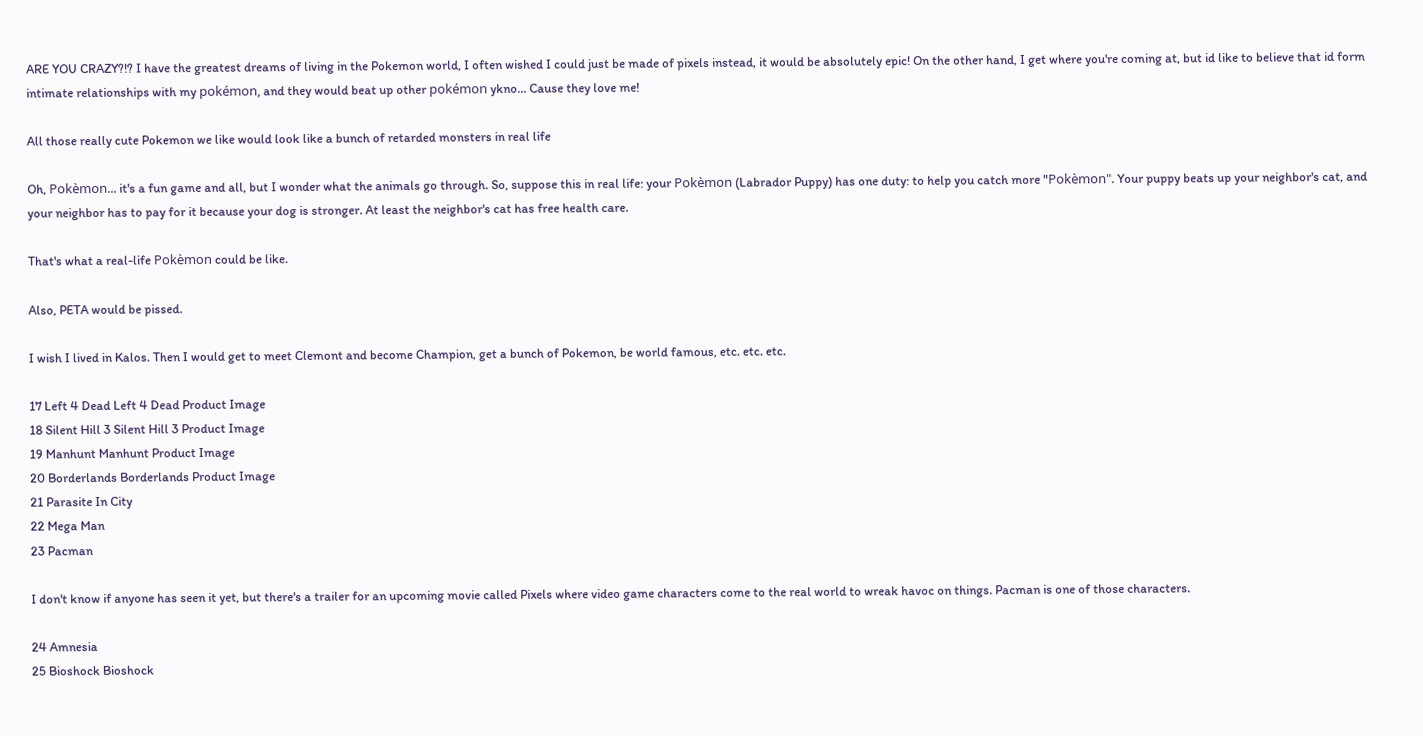ARE YOU CRAZY?!? I have the greatest dreams of living in the Pokemon world, I often wished I could just be made of pixels instead, it would be absolutely epic! On the other hand, I get where you're coming at, but id like to believe that id form intimate relationships with my pokémon, and they would beat up other pokémon ykno... Cause they love me!

All those really cute Pokemon we like would look like a bunch of retarded monsters in real life

Oh, Pokèmon... it's a fun game and all, but I wonder what the animals go through. So, suppose this in real life: your Pokèmon (Labrador Puppy) has one duty: to help you catch more "Pokèmon". Your puppy beats up your neighbor's cat, and your neighbor has to pay for it because your dog is stronger. At least the neighbor's cat has free health care.

That's what a real-life Pokèmon could be like.

Also, PETA would be pissed.

I wish I lived in Kalos. Then I would get to meet Clemont and become Champion, get a bunch of Pokemon, be world famous, etc. etc. etc.

17 Left 4 Dead Left 4 Dead Product Image
18 Silent Hill 3 Silent Hill 3 Product Image
19 Manhunt Manhunt Product Image
20 Borderlands Borderlands Product Image
21 Parasite In City
22 Mega Man
23 Pacman

I don't know if anyone has seen it yet, but there's a trailer for an upcoming movie called Pixels where video game characters come to the real world to wreak havoc on things. Pacman is one of those characters.

24 Amnesia
25 Bioshock Bioshock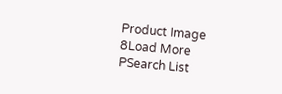Product Image
8Load More
PSearch List